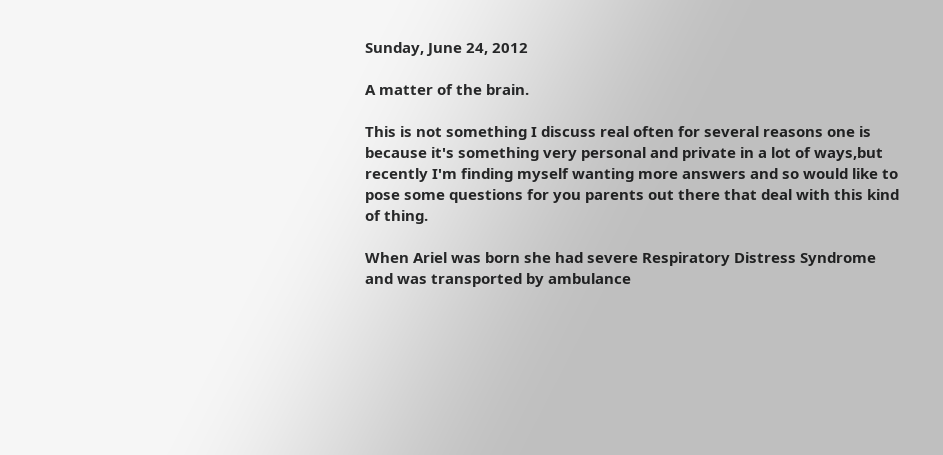Sunday, June 24, 2012

A matter of the brain.

This is not something I discuss real often for several reasons one is because it's something very personal and private in a lot of ways,but recently I'm finding myself wanting more answers and so would like to pose some questions for you parents out there that deal with this kind of thing.

When Ariel was born she had severe Respiratory Distress Syndrome and was transported by ambulance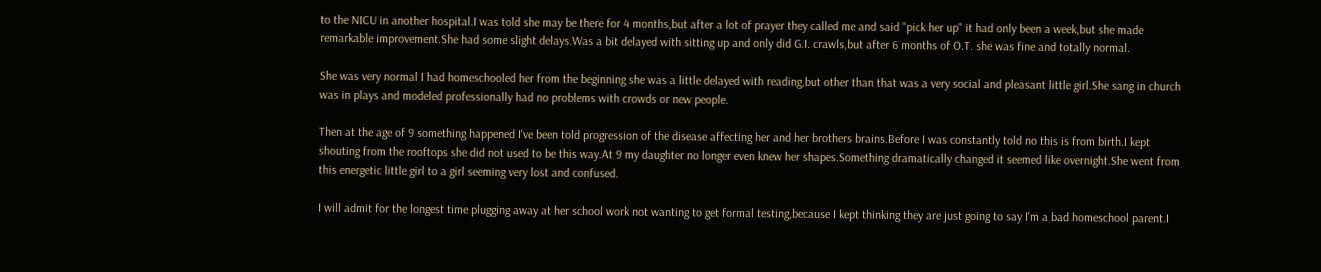to the NICU in another hospital.I was told she may be there for 4 months,but after a lot of prayer they called me and said "pick her up" it had only been a week,but she made remarkable improvement.She had some slight delays.Was a bit delayed with sitting up and only did G.I. crawls,but after 6 months of O.T. she was fine and totally normal.

She was very normal I had homeschooled her from the beginning she was a little delayed with reading,but other than that was a very social and pleasant little girl.She sang in church was in plays and modeled professionally had no problems with crowds or new people.

Then at the age of 9 something happened I've been told progression of the disease affecting her and her brothers brains.Before I was constantly told no this is from birth.I kept shouting from the rooftops she did not used to be this way.At 9 my daughter no longer even knew her shapes.Something dramatically changed it seemed like overnight.She went from this energetic little girl to a girl seeming very lost and confused.

I will admit for the longest time plugging away at her school work not wanting to get formal testing,because I kept thinking they are just going to say I'm a bad homeschool parent.I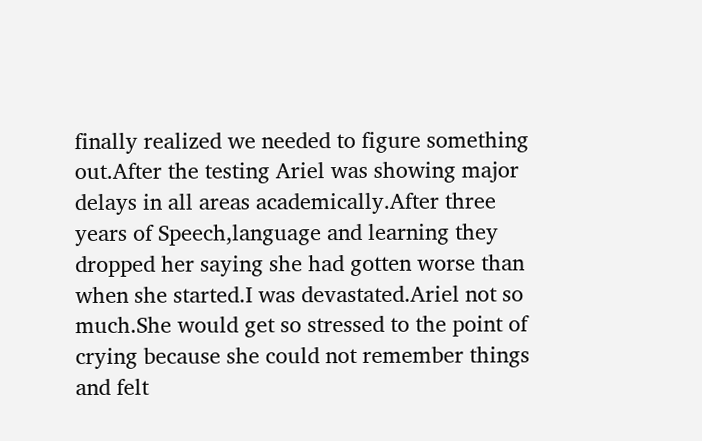finally realized we needed to figure something out.After the testing Ariel was showing major delays in all areas academically.After three years of Speech,language and learning they dropped her saying she had gotten worse than when she started.I was devastated.Ariel not so much.She would get so stressed to the point of crying because she could not remember things and felt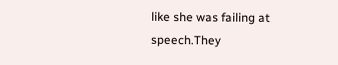like she was failing at speech.They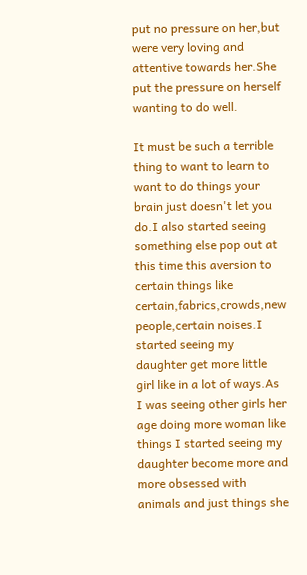put no pressure on her,but were very loving and attentive towards her.She put the pressure on herself wanting to do well.

It must be such a terrible thing to want to learn to want to do things your brain just doesn't let you do.I also started seeing something else pop out at this time this aversion to certain things like certain,fabrics,crowds,new people,certain noises.I started seeing my daughter get more little girl like in a lot of ways.As I was seeing other girls her age doing more woman like things I started seeing my daughter become more and more obsessed with animals and just things she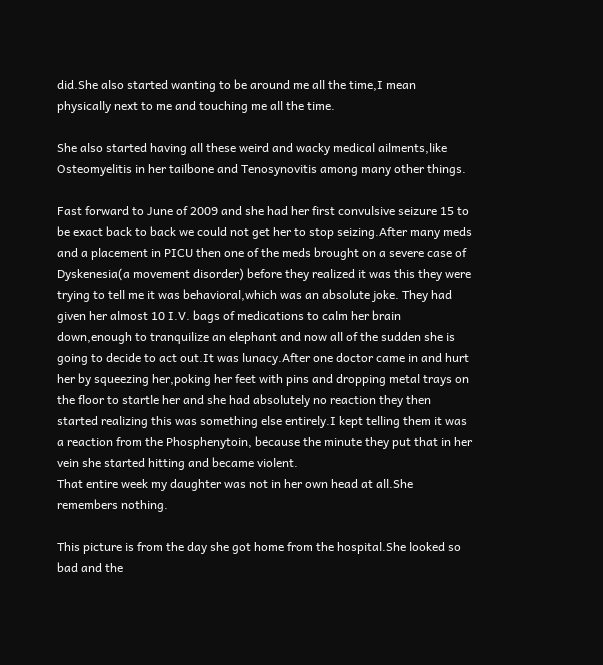did.She also started wanting to be around me all the time,I mean physically next to me and touching me all the time.

She also started having all these weird and wacky medical ailments,like Osteomyelitis in her tailbone and Tenosynovitis among many other things.

Fast forward to June of 2009 and she had her first convulsive seizure 15 to be exact back to back we could not get her to stop seizing.After many meds and a placement in PICU then one of the meds brought on a severe case of Dyskenesia(a movement disorder) before they realized it was this they were trying to tell me it was behavioral,which was an absolute joke. They had given her almost 10 I.V. bags of medications to calm her brain down,enough to tranquilize an elephant and now all of the sudden she is going to decide to act out.It was lunacy.After one doctor came in and hurt her by squeezing her,poking her feet with pins and dropping metal trays on the floor to startle her and she had absolutely no reaction they then started realizing this was something else entirely.I kept telling them it was a reaction from the Phosphenytoin, because the minute they put that in her vein she started hitting and became violent.
That entire week my daughter was not in her own head at all.She remembers nothing.

This picture is from the day she got home from the hospital.She looked so bad and the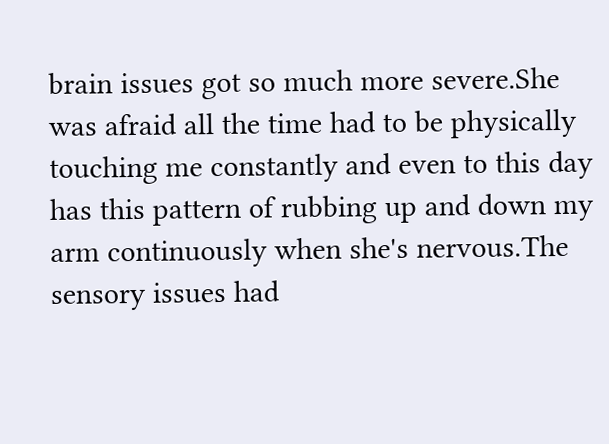brain issues got so much more severe.She was afraid all the time had to be physically touching me constantly and even to this day has this pattern of rubbing up and down my arm continuously when she's nervous.The sensory issues had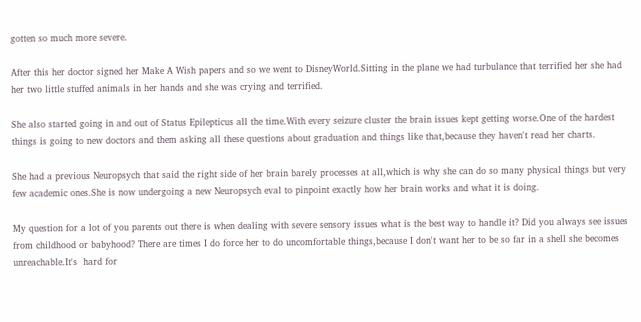gotten so much more severe.

After this her doctor signed her Make A Wish papers and so we went to DisneyWorld.Sitting in the plane we had turbulance that terrified her she had her two little stuffed animals in her hands and she was crying and terrified.

She also started going in and out of Status Epilepticus all the time.With every seizure cluster the brain issues kept getting worse.One of the hardest things is going to new doctors and them asking all these questions about graduation and things like that,because they haven't read her charts.

She had a previous Neuropsych that said the right side of her brain barely processes at all,which is why she can do so many physical things but very few academic ones.She is now undergoing a new Neuropsych eval to pinpoint exactly how her brain works and what it is doing.

My question for a lot of you parents out there is when dealing with severe sensory issues what is the best way to handle it? Did you always see issues from childhood or babyhood? There are times I do force her to do uncomfortable things,because I don't want her to be so far in a shell she becomes unreachable.It's  hard for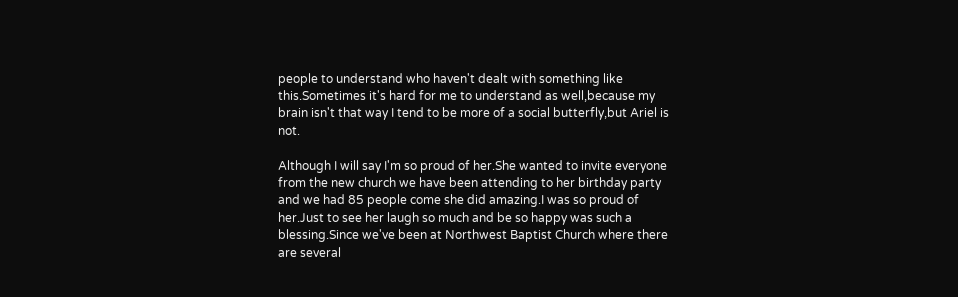people to understand who haven't dealt with something like this.Sometimes it's hard for me to understand as well,because my brain isn't that way I tend to be more of a social butterfly,but Ariel is not.

Although I will say I'm so proud of her.She wanted to invite everyone from the new church we have been attending to her birthday party and we had 85 people come she did amazing.I was so proud of her.Just to see her laugh so much and be so happy was such a blessing.Since we've been at Northwest Baptist Church where there are several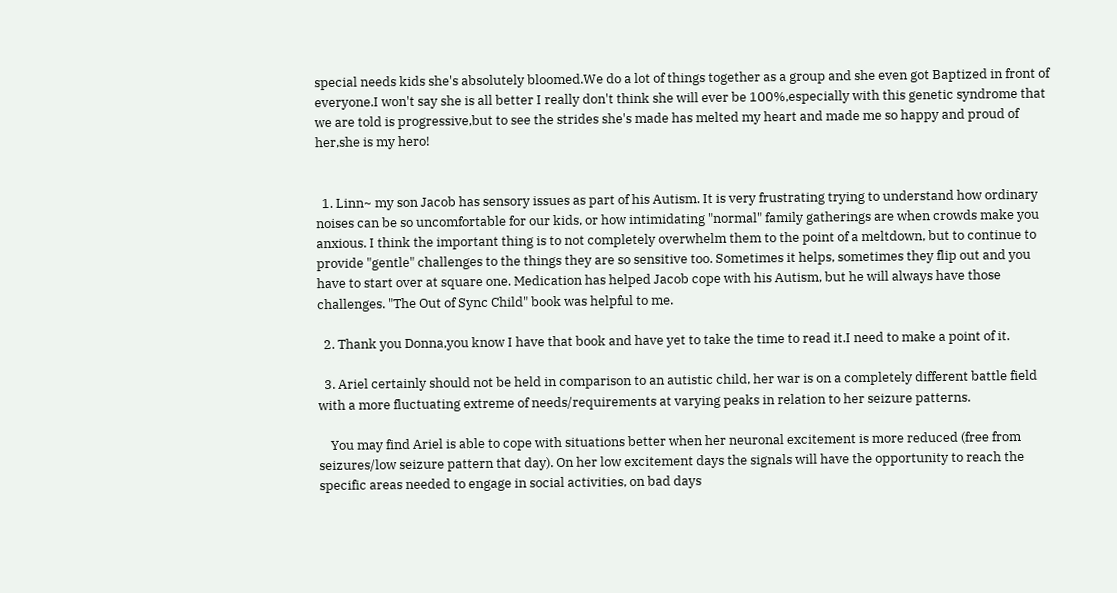special needs kids she's absolutely bloomed.We do a lot of things together as a group and she even got Baptized in front of everyone.I won't say she is all better I really don't think she will ever be 100%,especially with this genetic syndrome that we are told is progressive,but to see the strides she's made has melted my heart and made me so happy and proud of her,she is my hero!


  1. Linn~ my son Jacob has sensory issues as part of his Autism. It is very frustrating trying to understand how ordinary noises can be so uncomfortable for our kids, or how intimidating "normal" family gatherings are when crowds make you anxious. I think the important thing is to not completely overwhelm them to the point of a meltdown, but to continue to provide "gentle" challenges to the things they are so sensitive too. Sometimes it helps, sometimes they flip out and you have to start over at square one. Medication has helped Jacob cope with his Autism, but he will always have those challenges. "The Out of Sync Child" book was helpful to me.

  2. Thank you Donna,you know I have that book and have yet to take the time to read it.I need to make a point of it.

  3. Ariel certainly should not be held in comparison to an autistic child, her war is on a completely different battle field with a more fluctuating extreme of needs/requirements at varying peaks in relation to her seizure patterns.

    You may find Ariel is able to cope with situations better when her neuronal excitement is more reduced (free from seizures/low seizure pattern that day). On her low excitement days the signals will have the opportunity to reach the specific areas needed to engage in social activities, on bad days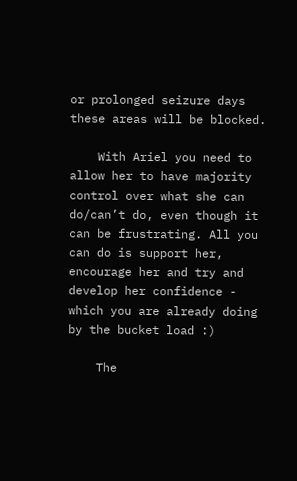or prolonged seizure days these areas will be blocked.

    With Ariel you need to allow her to have majority control over what she can do/can’t do, even though it can be frustrating. All you can do is support her, encourage her and try and develop her confidence - which you are already doing by the bucket load :)

    The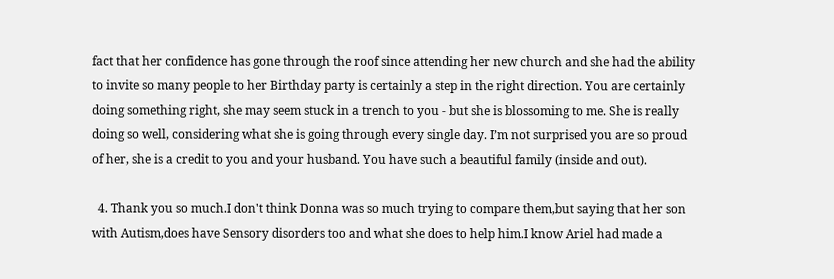fact that her confidence has gone through the roof since attending her new church and she had the ability to invite so many people to her Birthday party is certainly a step in the right direction. You are certainly doing something right, she may seem stuck in a trench to you - but she is blossoming to me. She is really doing so well, considering what she is going through every single day. I’m not surprised you are so proud of her, she is a credit to you and your husband. You have such a beautiful family (inside and out).

  4. Thank you so much.I don't think Donna was so much trying to compare them,but saying that her son with Autism,does have Sensory disorders too and what she does to help him.I know Ariel had made a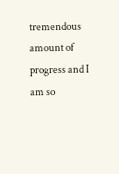tremendous amount of progress and I am so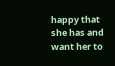happy that she has and want her to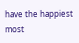have the happiest most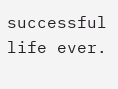successful life ever.